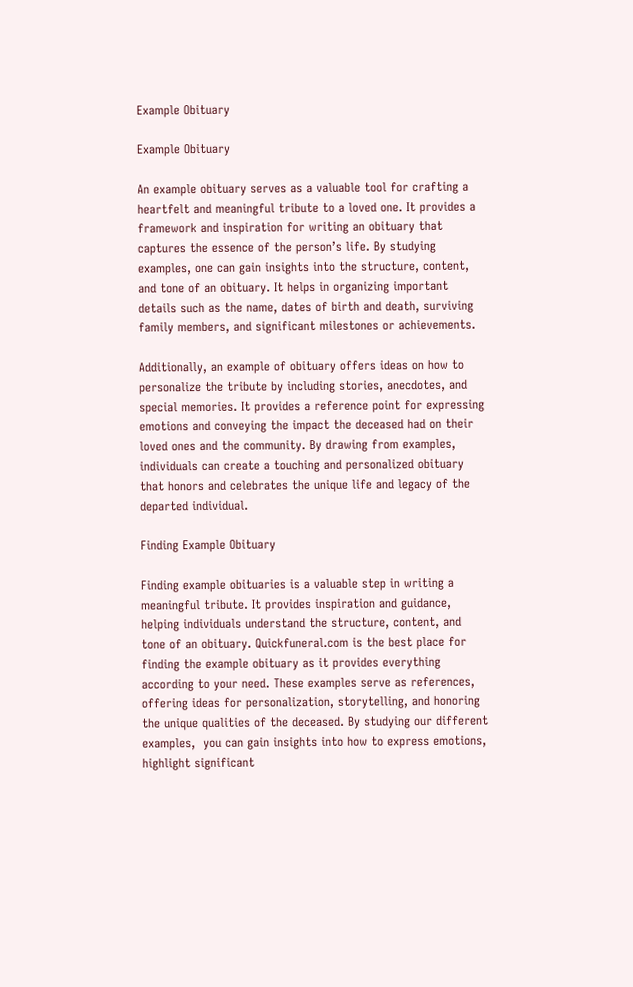Example Obituary

Example Obituary

An example obituary serves as a valuable tool for crafting a heartfelt and meaningful tribute to a loved one. It provides a framework and inspiration for writing an obituary that captures the essence of the person’s life. By studying examples, one can gain insights into the structure, content, and tone of an obituary. It helps in organizing important details such as the name, dates of birth and death, surviving family members, and significant milestones or achievements.

Additionally, an example of obituary offers ideas on how to personalize the tribute by including stories, anecdotes, and special memories. It provides a reference point for expressing emotions and conveying the impact the deceased had on their loved ones and the community. By drawing from examples, individuals can create a touching and personalized obituary that honors and celebrates the unique life and legacy of the departed individual.

Finding Example Obituary

Finding example obituaries is a valuable step in writing a meaningful tribute. It provides inspiration and guidance, helping individuals understand the structure, content, and tone of an obituary. Quickfuneral.com is the best place for finding the example obituary as it provides everything according to your need. These examples serve as references, offering ideas for personalization, storytelling, and honoring the unique qualities of the deceased. By studying our different examples,  you can gain insights into how to express emotions, highlight significant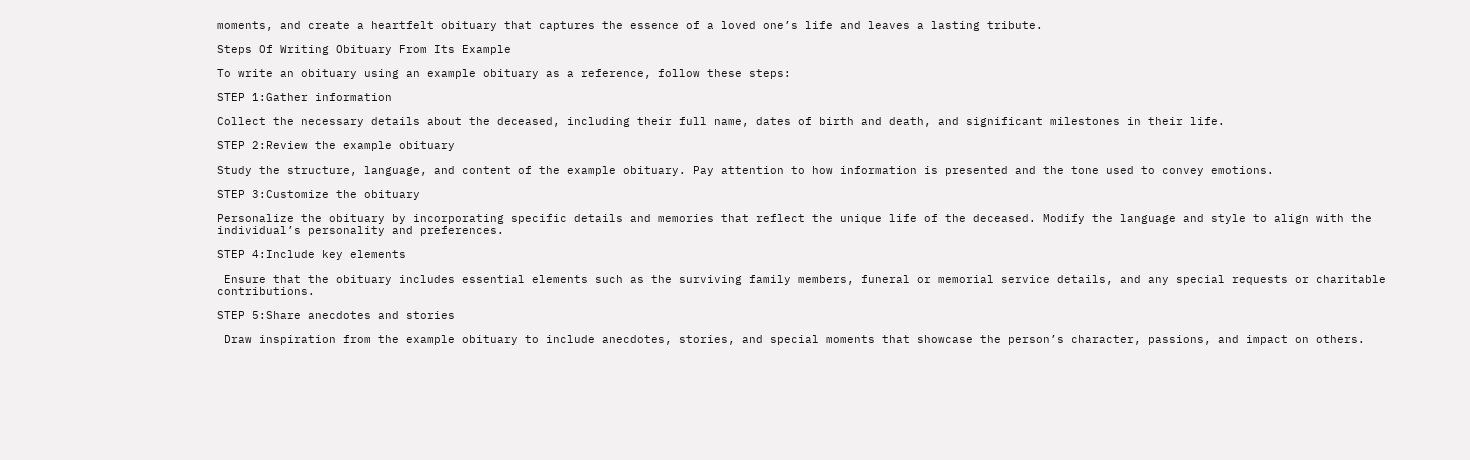moments, and create a heartfelt obituary that captures the essence of a loved one’s life and leaves a lasting tribute.

Steps Of Writing Obituary From Its Example

To write an obituary using an example obituary as a reference, follow these steps:

STEP 1:Gather information

Collect the necessary details about the deceased, including their full name, dates of birth and death, and significant milestones in their life.

STEP 2:Review the example obituary

Study the structure, language, and content of the example obituary. Pay attention to how information is presented and the tone used to convey emotions.

STEP 3:Customize the obituary

Personalize the obituary by incorporating specific details and memories that reflect the unique life of the deceased. Modify the language and style to align with the individual’s personality and preferences.

STEP 4:Include key elements

 Ensure that the obituary includes essential elements such as the surviving family members, funeral or memorial service details, and any special requests or charitable contributions.

STEP 5:Share anecdotes and stories

 Draw inspiration from the example obituary to include anecdotes, stories, and special moments that showcase the person’s character, passions, and impact on others.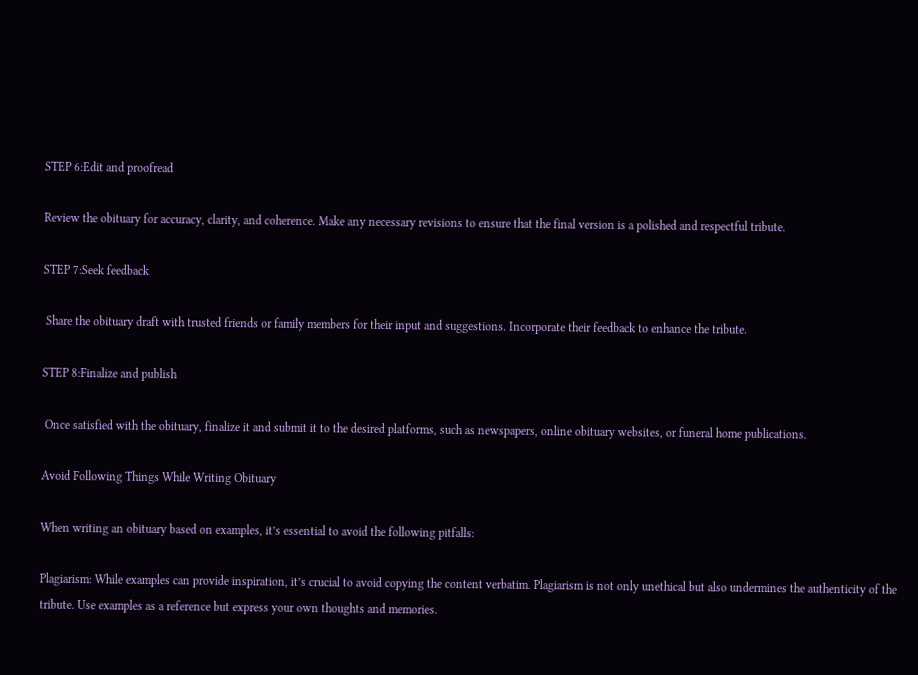STEP 6:Edit and proofread

Review the obituary for accuracy, clarity, and coherence. Make any necessary revisions to ensure that the final version is a polished and respectful tribute.

STEP 7:Seek feedback

 Share the obituary draft with trusted friends or family members for their input and suggestions. Incorporate their feedback to enhance the tribute.

STEP 8:Finalize and publish

 Once satisfied with the obituary, finalize it and submit it to the desired platforms, such as newspapers, online obituary websites, or funeral home publications.

Avoid Following Things While Writing Obituary

When writing an obituary based on examples, it’s essential to avoid the following pitfalls:

Plagiarism: While examples can provide inspiration, it’s crucial to avoid copying the content verbatim. Plagiarism is not only unethical but also undermines the authenticity of the tribute. Use examples as a reference but express your own thoughts and memories.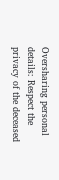Oversharing personal details: Respect the privacy of the deceased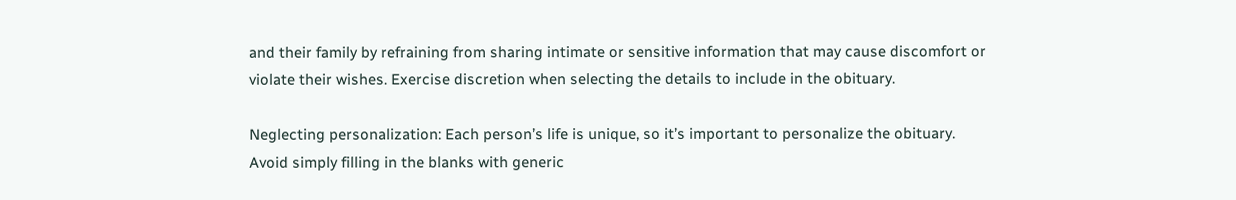and their family by refraining from sharing intimate or sensitive information that may cause discomfort or violate their wishes. Exercise discretion when selecting the details to include in the obituary.

Neglecting personalization: Each person’s life is unique, so it’s important to personalize the obituary. Avoid simply filling in the blanks with generic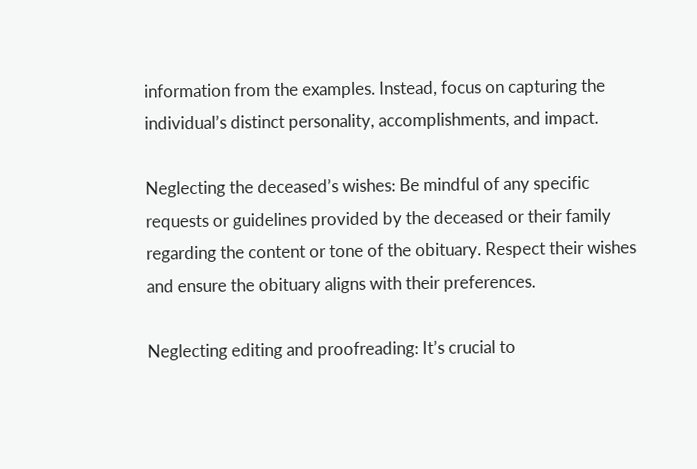information from the examples. Instead, focus on capturing the individual’s distinct personality, accomplishments, and impact.

Neglecting the deceased’s wishes: Be mindful of any specific requests or guidelines provided by the deceased or their family regarding the content or tone of the obituary. Respect their wishes and ensure the obituary aligns with their preferences.

Neglecting editing and proofreading: It’s crucial to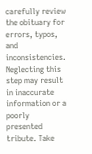carefully review the obituary for errors, typos, and inconsistencies. Neglecting this step may result in inaccurate information or a poorly presented tribute. Take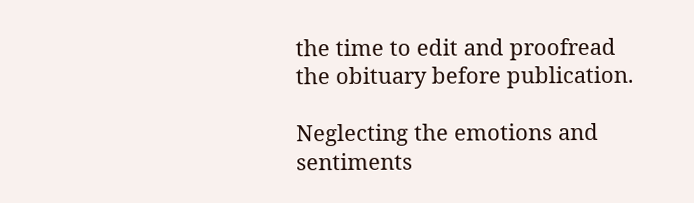the time to edit and proofread the obituary before publication.

Neglecting the emotions and sentiments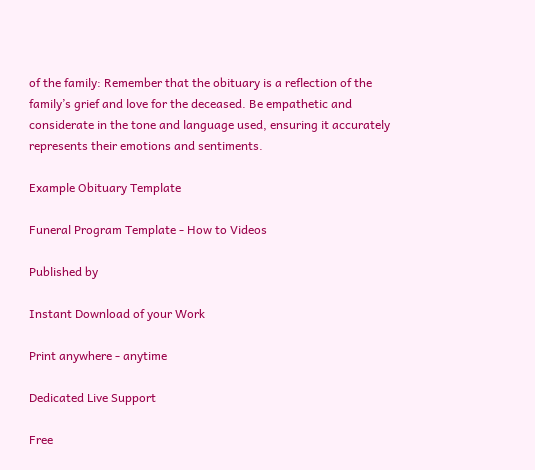of the family: Remember that the obituary is a reflection of the family’s grief and love for the deceased. Be empathetic and considerate in the tone and language used, ensuring it accurately represents their emotions and sentiments.

Example Obituary Template

Funeral Program Template - How to Videos

Published by

Instant Download of your Work

Print anywhere - anytime

Dedicated Live Support

Free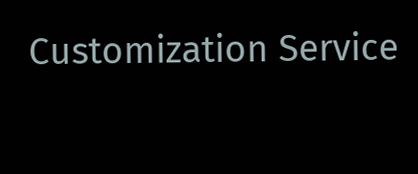Customization Service